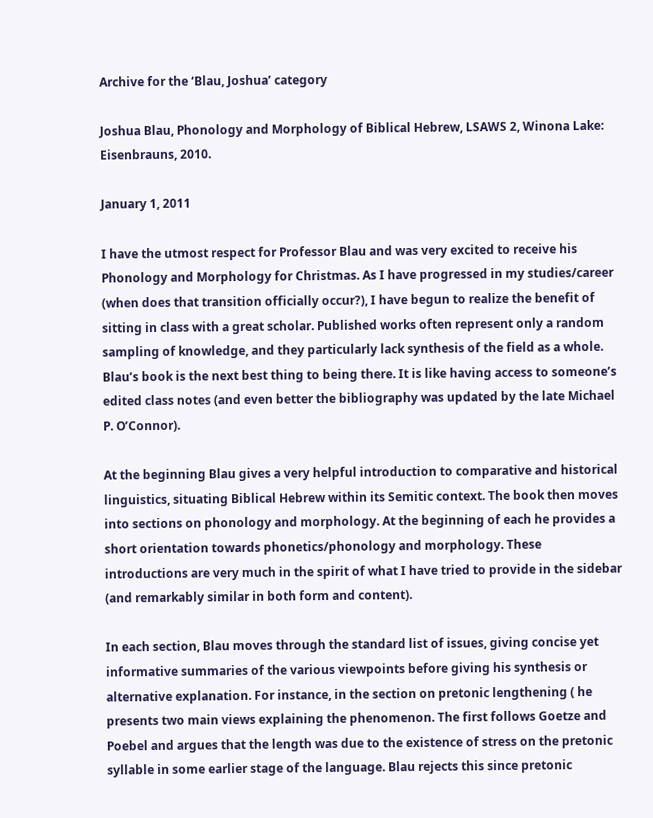Archive for the ‘Blau, Joshua’ category

Joshua Blau, Phonology and Morphology of Biblical Hebrew, LSAWS 2, Winona Lake: Eisenbrauns, 2010.

January 1, 2011

I have the utmost respect for Professor Blau and was very excited to receive his Phonology and Morphology for Christmas. As I have progressed in my studies/career (when does that transition officially occur?), I have begun to realize the benefit of sitting in class with a great scholar. Published works often represent only a random sampling of knowledge, and they particularly lack synthesis of the field as a whole. Blau’s book is the next best thing to being there. It is like having access to someone’s edited class notes (and even better the bibliography was updated by the late Michael P. O’Connor).

At the beginning Blau gives a very helpful introduction to comparative and historical linguistics, situating Biblical Hebrew within its Semitic context. The book then moves into sections on phonology and morphology. At the beginning of each he provides a short orientation towards phonetics/phonology and morphology. These introductions are very much in the spirit of what I have tried to provide in the sidebar (and remarkably similar in both form and content).

In each section, Blau moves through the standard list of issues, giving concise yet informative summaries of the various viewpoints before giving his synthesis or alternative explanation. For instance, in the section on pretonic lengthening ( he presents two main views explaining the phenomenon. The first follows Goetze and Poebel and argues that the length was due to the existence of stress on the pretonic syllable in some earlier stage of the language. Blau rejects this since pretonic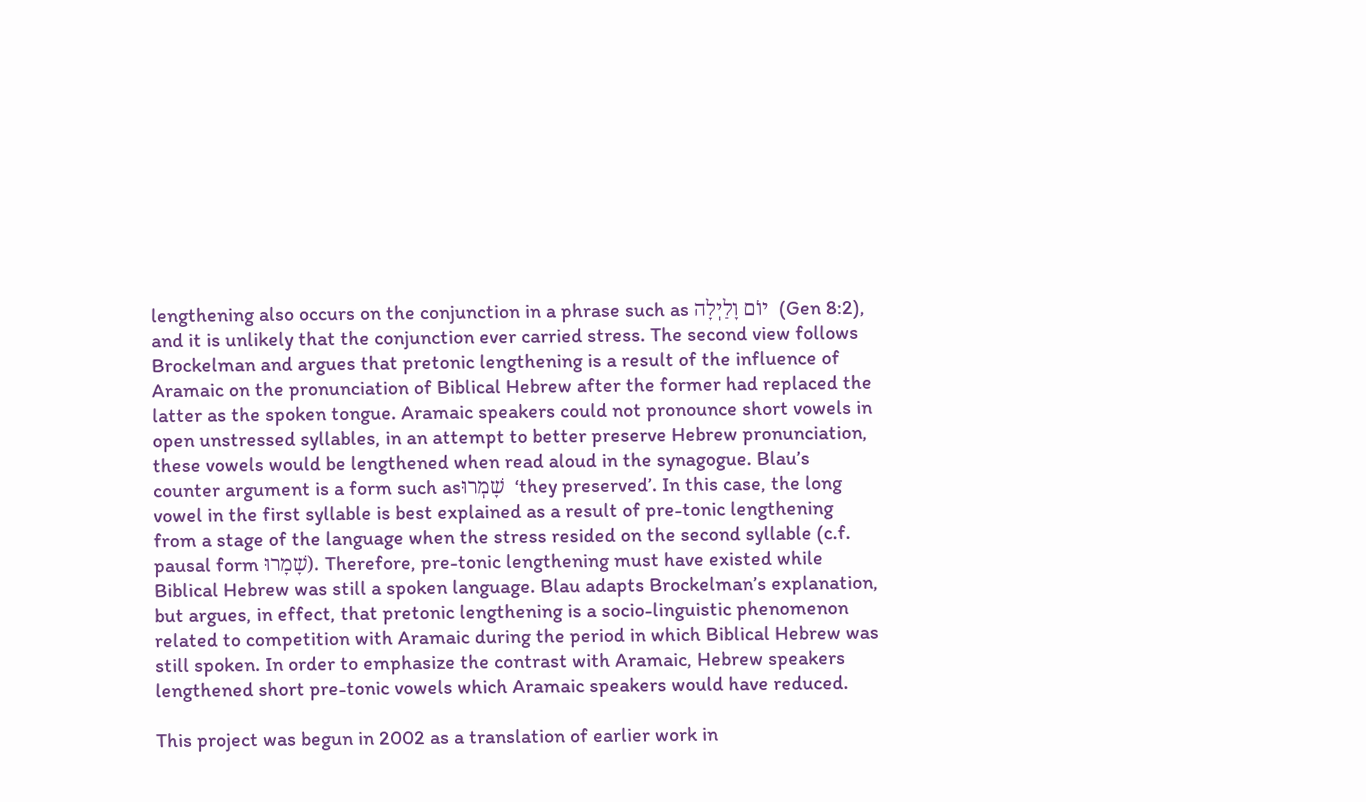lengthening also occurs on the conjunction in a phrase such as יוֹם וָלַיְלָה  (Gen 8:2), and it is unlikely that the conjunction ever carried stress. The second view follows Brockelman and argues that pretonic lengthening is a result of the influence of Aramaic on the pronunciation of Biblical Hebrew after the former had replaced the latter as the spoken tongue. Aramaic speakers could not pronounce short vowels in open unstressed syllables, in an attempt to better preserve Hebrew pronunciation, these vowels would be lengthened when read aloud in the synagogue. Blau’s counter argument is a form such asשָׁמְרוּ  ‘they preserved’. In this case, the long vowel in the first syllable is best explained as a result of pre-tonic lengthening from a stage of the language when the stress resided on the second syllable (c.f. pausal form שָׁמָרוּ). Therefore, pre-tonic lengthening must have existed while Biblical Hebrew was still a spoken language. Blau adapts Brockelman’s explanation, but argues, in effect, that pretonic lengthening is a socio-linguistic phenomenon related to competition with Aramaic during the period in which Biblical Hebrew was still spoken. In order to emphasize the contrast with Aramaic, Hebrew speakers lengthened short pre-tonic vowels which Aramaic speakers would have reduced.

This project was begun in 2002 as a translation of earlier work in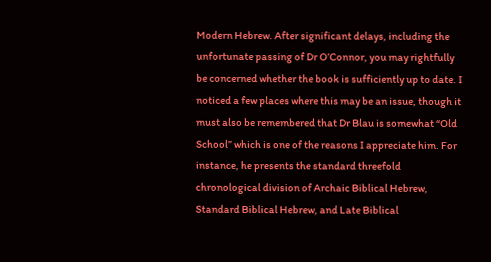Modern Hebrew. After significant delays, including the unfortunate passing of Dr O’Connor, you may rightfully be concerned whether the book is sufficiently up to date. I noticed a few places where this may be an issue, though it must also be remembered that Dr Blau is somewhat “Old School” which is one of the reasons I appreciate him. For instance, he presents the standard threefold chronological division of Archaic Biblical Hebrew, Standard Biblical Hebrew, and Late Biblical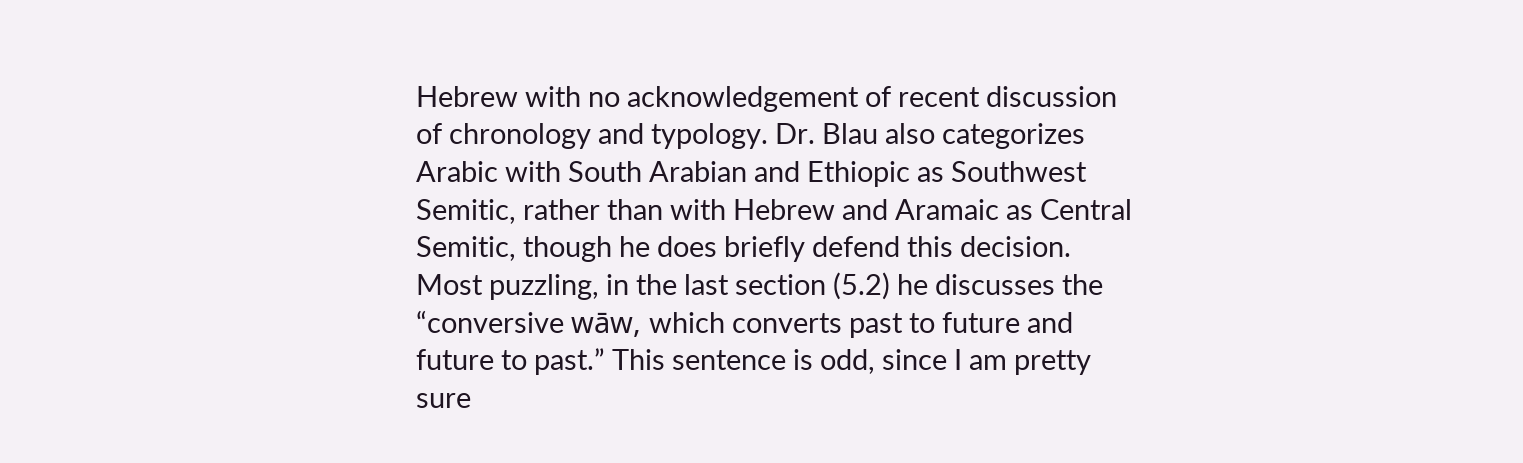Hebrew with no acknowledgement of recent discussion of chronology and typology. Dr. Blau also categorizes Arabic with South Arabian and Ethiopic as Southwest Semitic, rather than with Hebrew and Aramaic as Central Semitic, though he does briefly defend this decision. Most puzzling, in the last section (5.2) he discusses the “conversive wāw, which converts past to future and future to past.” This sentence is odd, since I am pretty sure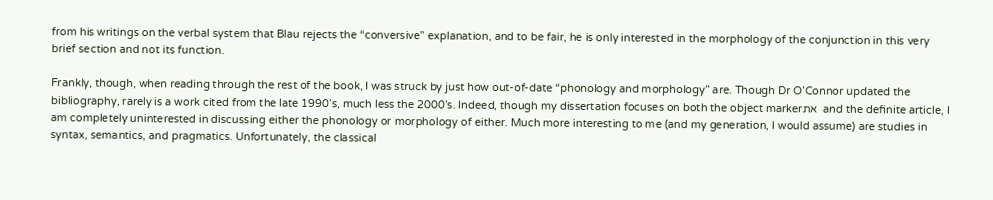from his writings on the verbal system that Blau rejects the “conversive” explanation, and to be fair, he is only interested in the morphology of the conjunction in this very brief section and not its function.

Frankly, though, when reading through the rest of the book, I was struck by just how out-of-date “phonology and morphology” are. Though Dr O’Connor updated the bibliography, rarely is a work cited from the late 1990’s, much less the 2000’s. Indeed, though my dissertation focuses on both the object markerאת  and the definite article, I am completely uninterested in discussing either the phonology or morphology of either. Much more interesting to me (and my generation, I would assume) are studies in syntax, semantics, and pragmatics. Unfortunately, the classical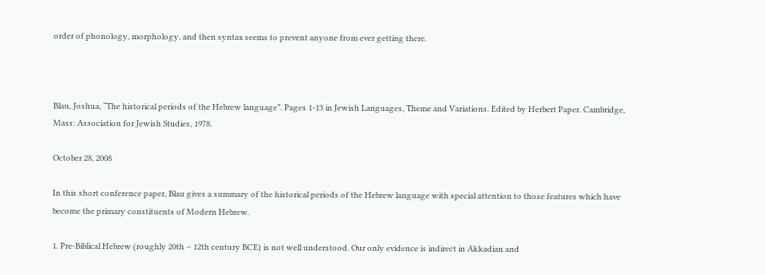order of phonology, morphology, and then syntax seems to prevent anyone from ever getting there.



Blau, Joshua, “The historical periods of the Hebrew language”. Pages 1-13 in Jewish Languages, Theme and Variations. Edited by Herbert Paper. Cambridge, Mass: Association for Jewish Studies, 1978.

October 28, 2008

In this short conference paper, Blau gives a summary of the historical periods of the Hebrew language with special attention to those features which have become the primary constituents of Modern Hebrew.

1. Pre-Biblical Hebrew (roughly 20th – 12th century BCE) is not well understood. Our only evidence is indirect in Akkadian and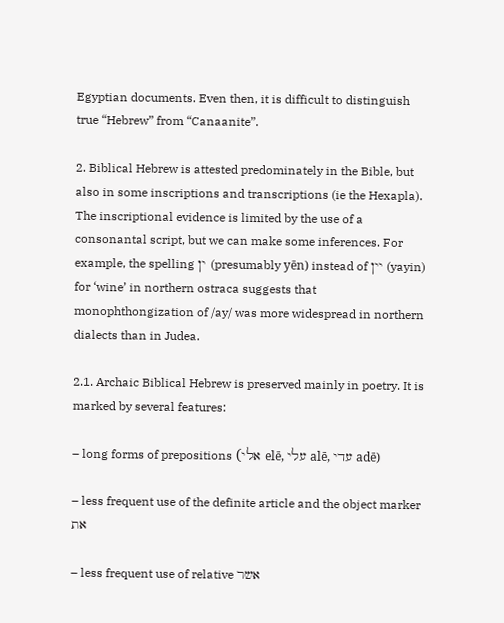Egyptian documents. Even then, it is difficult to distinguish true “Hebrew” from “Canaanite”.

2. Biblical Hebrew is attested predominately in the Bible, but also in some inscriptions and transcriptions (ie the Hexapla). The inscriptional evidence is limited by the use of a consonantal script, but we can make some inferences. For example, the spelling ין (presumably yēn) instead of יין (yayin) for ‘wine’ in northern ostraca suggests that monophthongization of /ay/ was more widespread in northern dialects than in Judea.

2.1. Archaic Biblical Hebrew is preserved mainly in poetry. It is marked by several features:

– long forms of prepositions (אלי elē, עלי alē, עדי adē)

– less frequent use of the definite article and the object marker את

– less frequent use of relative אשר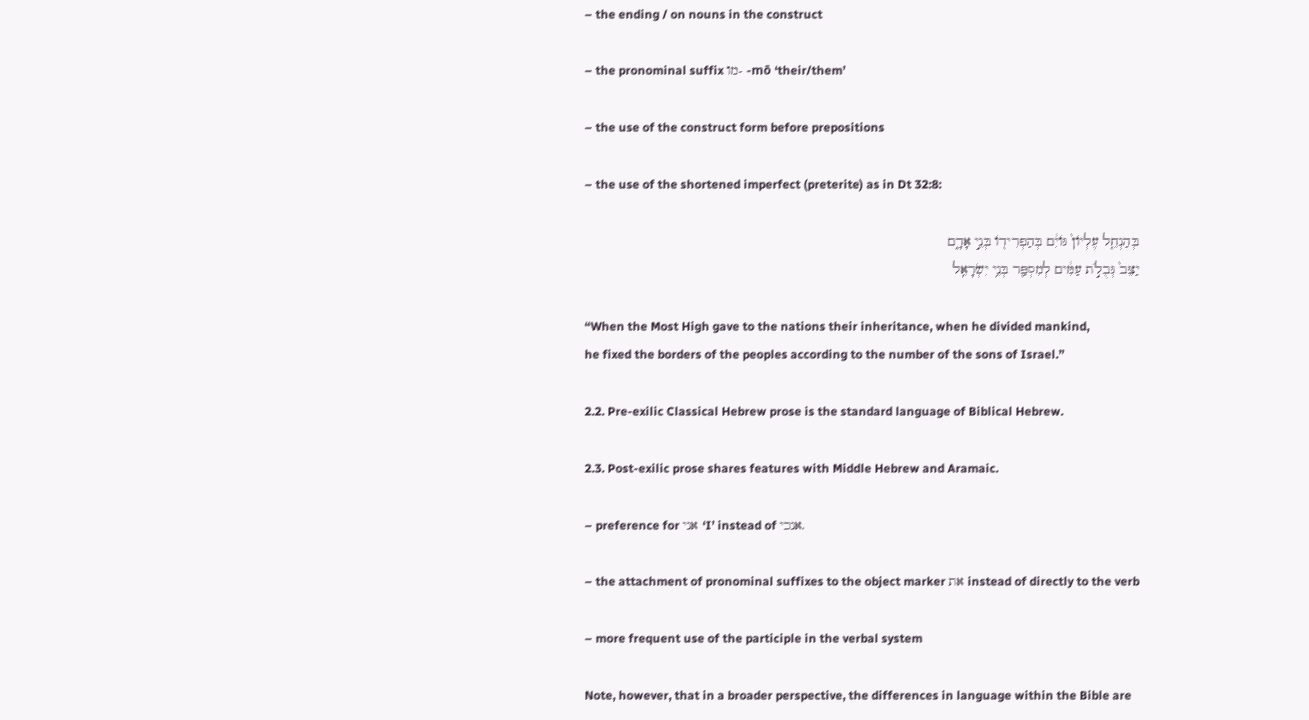– the ending / on nouns in the construct

– the pronominal suffix מו- -mō ‘their/them’

– the use of the construct form before prepositions

– the use of the shortened imperfect (preterite) as in Dt 32:8:

בְּהַנְחֵ֤ל עֶלְיוֹן֙ גּוֹיִ֔ם בְּהַפְרִיד֖וֹ בְּנֵ֣י אָדָ֑ם
יַצֵּב֙ גְּבֻלֹ֣ת עַמִּ֔ים לְמִסְפַּ֖ר בְּנֵ֥י יִשְׂרָאֵֽל

“When the Most High gave to the nations their inheritance, when he divided mankind,
he fixed the borders of the peoples according to the number of the sons of Israel.”

2.2. Pre-exilic Classical Hebrew prose is the standard language of Biblical Hebrew.

2.3. Post-exilic prose shares features with Middle Hebrew and Aramaic.

– preference for אני ‘I’ instead of אנכי.

– the attachment of pronominal suffixes to the object marker את instead of directly to the verb

– more frequent use of the participle in the verbal system

Note, however, that in a broader perspective, the differences in language within the Bible are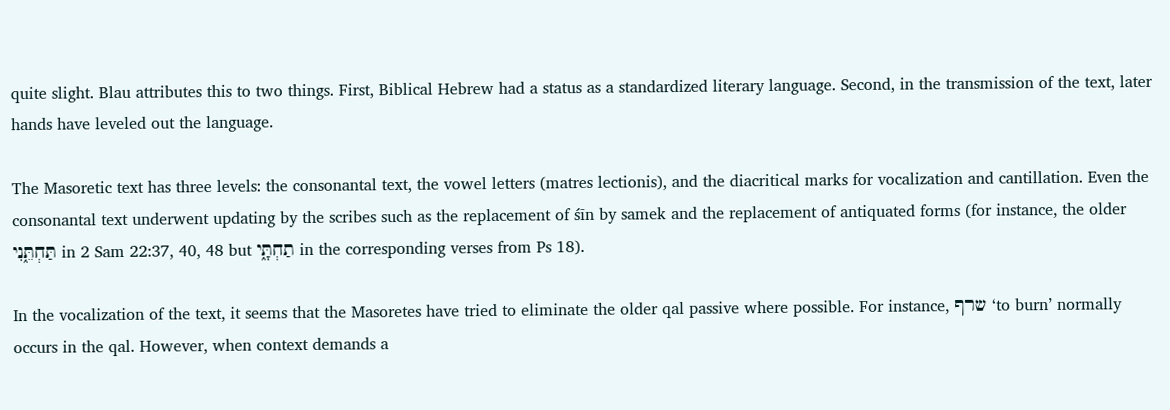quite slight. Blau attributes this to two things. First, Biblical Hebrew had a status as a standardized literary language. Second, in the transmission of the text, later hands have leveled out the language.

The Masoretic text has three levels: the consonantal text, the vowel letters (matres lectionis), and the diacritical marks for vocalization and cantillation. Even the consonantal text underwent updating by the scribes such as the replacement of śīn by samek and the replacement of antiquated forms (for instance, the older תַּחְתֵּ֑נִי in 2 Sam 22:37, 40, 48 but תַחְתָּ֑י in the corresponding verses from Ps 18).

In the vocalization of the text, it seems that the Masoretes have tried to eliminate the older qal passive where possible. For instance, שרף ‘to burn’ normally occurs in the qal. However, when context demands a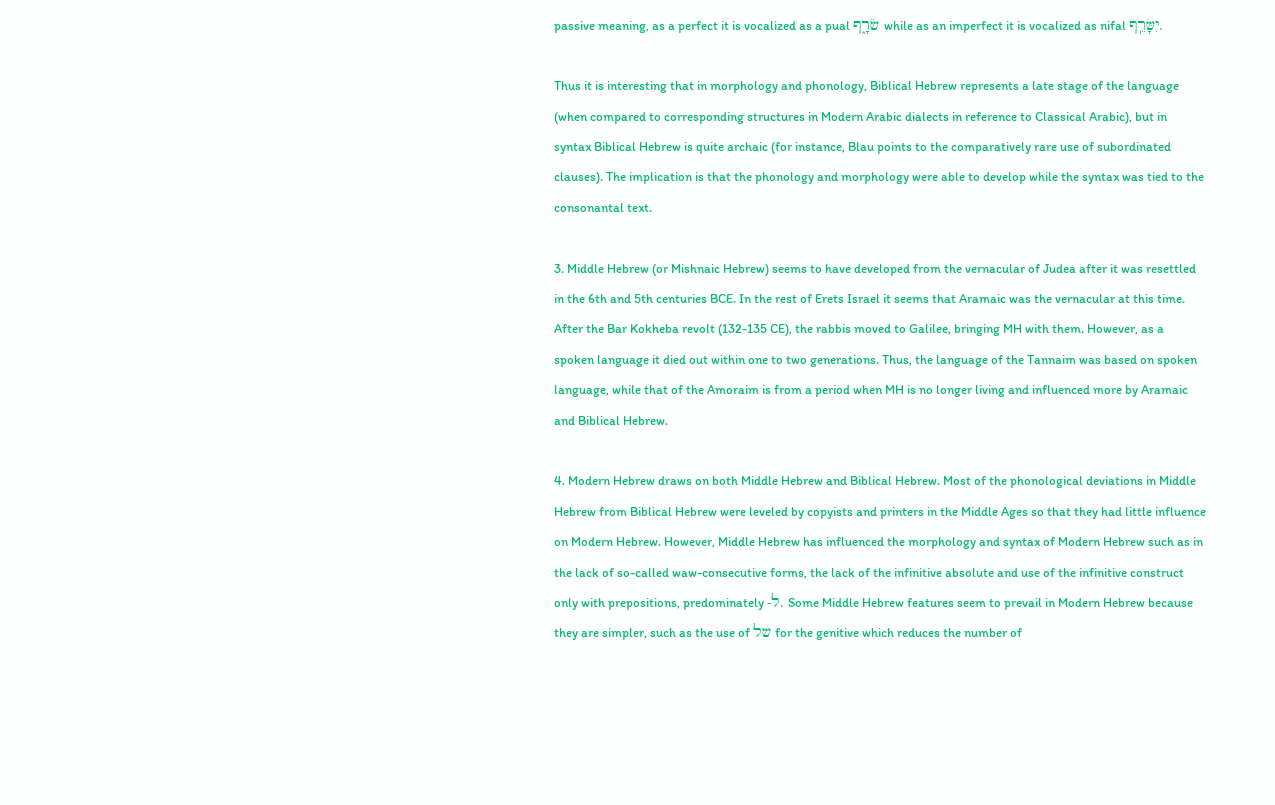passive meaning, as a perfect it is vocalized as a pual שֹׂרָ֑ף while as an imperfect it is vocalized as nifal יִשָּׂרֵֽף.

Thus it is interesting that in morphology and phonology, Biblical Hebrew represents a late stage of the language (when compared to corresponding structures in Modern Arabic dialects in reference to Classical Arabic), but in syntax Biblical Hebrew is quite archaic (for instance, Blau points to the comparatively rare use of subordinated clauses). The implication is that the phonology and morphology were able to develop while the syntax was tied to the consonantal text.

3. Middle Hebrew (or Mishnaic Hebrew) seems to have developed from the vernacular of Judea after it was resettled in the 6th and 5th centuries BCE. In the rest of Erets Israel it seems that Aramaic was the vernacular at this time. After the Bar Kokheba revolt (132-135 CE), the rabbis moved to Galilee, bringing MH with them. However, as a spoken language it died out within one to two generations. Thus, the language of the Tannaim was based on spoken language, while that of the Amoraim is from a period when MH is no longer living and influenced more by Aramaic and Biblical Hebrew.

4. Modern Hebrew draws on both Middle Hebrew and Biblical Hebrew. Most of the phonological deviations in Middle Hebrew from Biblical Hebrew were leveled by copyists and printers in the Middle Ages so that they had little influence on Modern Hebrew. However, Middle Hebrew has influenced the morphology and syntax of Modern Hebrew such as in the lack of so-called waw-consecutive forms, the lack of the infinitive absolute and use of the infinitive construct only with prepositions, predominately -ל. Some Middle Hebrew features seem to prevail in Modern Hebrew because they are simpler, such as the use of של for the genitive which reduces the number of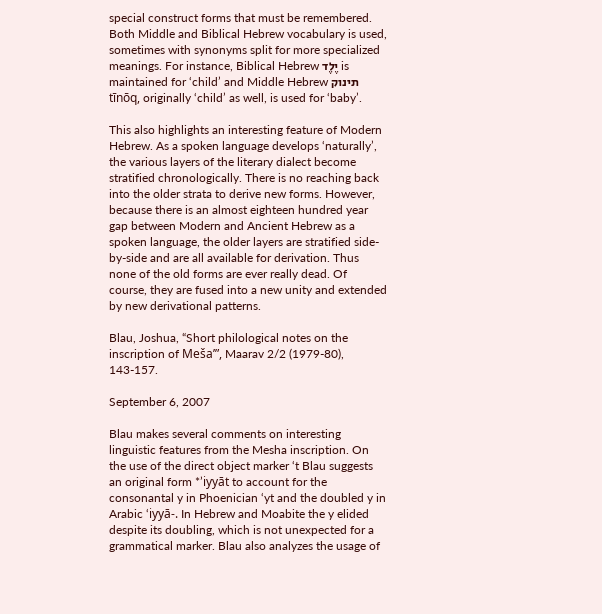special construct forms that must be remembered. Both Middle and Biblical Hebrew vocabulary is used, sometimes with synonyms split for more specialized meanings. For instance, Biblical Hebrew יֶלֶד is maintained for ‘child’ and Middle Hebrew תינוק tīnōq, originally ‘child’ as well, is used for ‘baby’.

This also highlights an interesting feature of Modern Hebrew. As a spoken language develops ‘naturally’, the various layers of the literary dialect become stratified chronologically. There is no reaching back into the older strata to derive new forms. However, because there is an almost eighteen hundred year gap between Modern and Ancient Hebrew as a spoken language, the older layers are stratified side-by-side and are all available for derivation. Thus none of the old forms are ever really dead. Of course, they are fused into a new unity and extended by new derivational patterns.

Blau, Joshua, “Short philological notes on the inscription of Meša’”, Maarav 2/2 (1979-80), 143-157.

September 6, 2007

Blau makes several comments on interesting linguistic features from the Mesha inscription. On the use of the direct object marker ‘t Blau suggests an original form *’iyyāt to account for the consonantal y in Phoenician ‘yt and the doubled y in Arabic ‘iyyā-. In Hebrew and Moabite the y elided despite its doubling, which is not unexpected for a grammatical marker. Blau also analyzes the usage of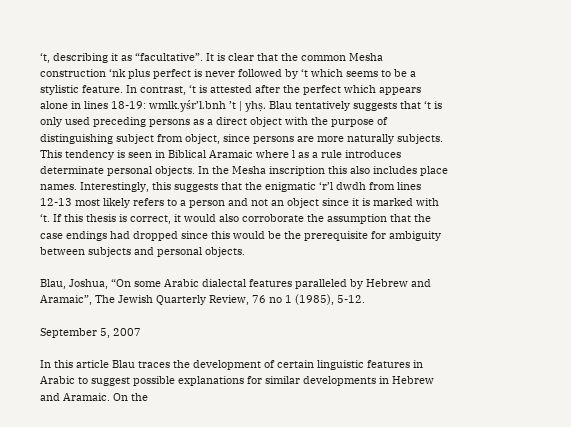‘t, describing it as “facultative”. It is clear that the common Mesha construction ‘nk plus perfect is never followed by ‘t which seems to be a stylistic feature. In contrast, ‘t is attested after the perfect which appears alone in lines 18-19: wmlk.yśr’l.bnh ’t | yhṣ. Blau tentatively suggests that ‘t is only used preceding persons as a direct object with the purpose of distinguishing subject from object, since persons are more naturally subjects. This tendency is seen in Biblical Aramaic where l as a rule introduces determinate personal objects. In the Mesha inscription this also includes place names. Interestingly, this suggests that the enigmatic ‘r’l dwdh from lines 12-13 most likely refers to a person and not an object since it is marked with ‘t. If this thesis is correct, it would also corroborate the assumption that the case endings had dropped since this would be the prerequisite for ambiguity between subjects and personal objects.

Blau, Joshua, “On some Arabic dialectal features paralleled by Hebrew and Aramaic”, The Jewish Quarterly Review, 76 no 1 (1985), 5-12.

September 5, 2007

In this article Blau traces the development of certain linguistic features in Arabic to suggest possible explanations for similar developments in Hebrew and Aramaic. On the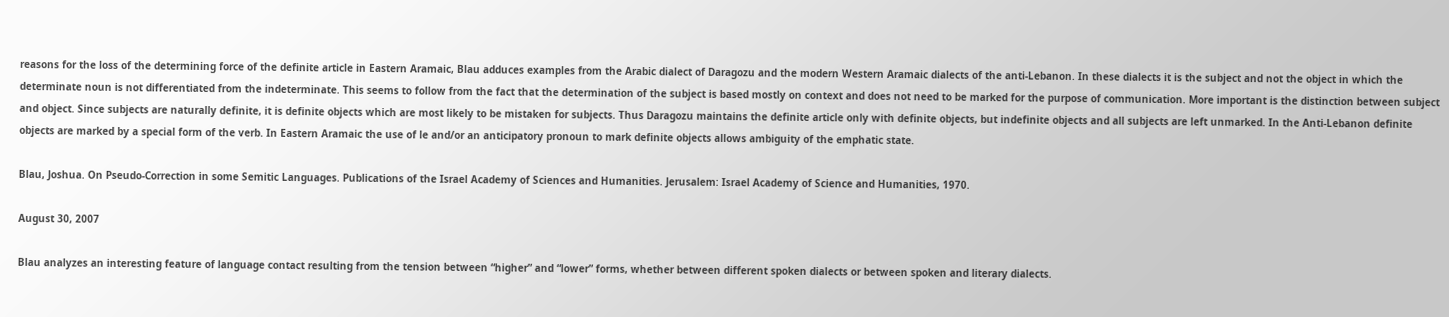reasons for the loss of the determining force of the definite article in Eastern Aramaic, Blau adduces examples from the Arabic dialect of Daragozu and the modern Western Aramaic dialects of the anti-Lebanon. In these dialects it is the subject and not the object in which the determinate noun is not differentiated from the indeterminate. This seems to follow from the fact that the determination of the subject is based mostly on context and does not need to be marked for the purpose of communication. More important is the distinction between subject and object. Since subjects are naturally definite, it is definite objects which are most likely to be mistaken for subjects. Thus Daragozu maintains the definite article only with definite objects, but indefinite objects and all subjects are left unmarked. In the Anti-Lebanon definite objects are marked by a special form of the verb. In Eastern Aramaic the use of le and/or an anticipatory pronoun to mark definite objects allows ambiguity of the emphatic state.

Blau, Joshua. On Pseudo-Correction in some Semitic Languages. Publications of the Israel Academy of Sciences and Humanities. Jerusalem: Israel Academy of Science and Humanities, 1970.

August 30, 2007

Blau analyzes an interesting feature of language contact resulting from the tension between “higher” and “lower” forms, whether between different spoken dialects or between spoken and literary dialects.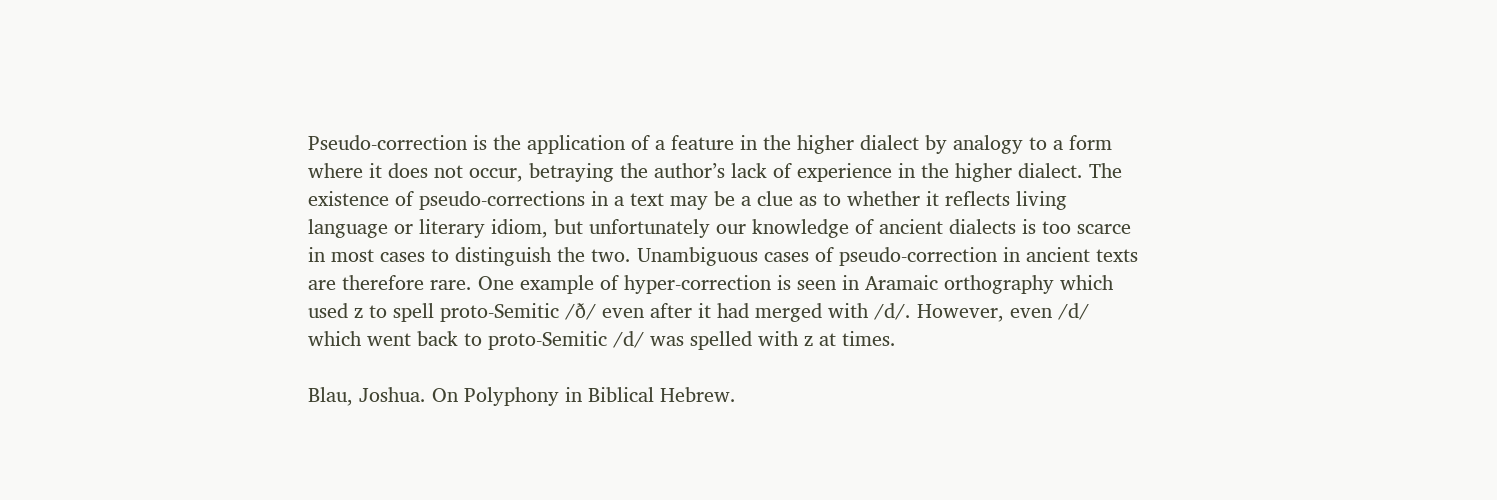Pseudo-correction is the application of a feature in the higher dialect by analogy to a form where it does not occur, betraying the author’s lack of experience in the higher dialect. The existence of pseudo-corrections in a text may be a clue as to whether it reflects living language or literary idiom, but unfortunately our knowledge of ancient dialects is too scarce in most cases to distinguish the two. Unambiguous cases of pseudo-correction in ancient texts are therefore rare. One example of hyper-correction is seen in Aramaic orthography which used z to spell proto-Semitic /ð/ even after it had merged with /d/. However, even /d/ which went back to proto-Semitic /d/ was spelled with z at times.

Blau, Joshua. On Polyphony in Biblical Hebrew.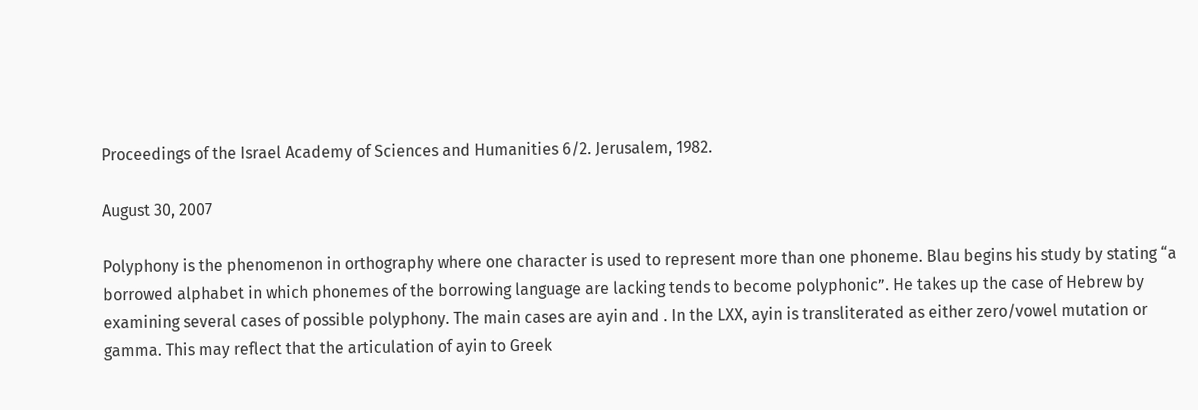Proceedings of the Israel Academy of Sciences and Humanities 6/2. Jerusalem, 1982.

August 30, 2007

Polyphony is the phenomenon in orthography where one character is used to represent more than one phoneme. Blau begins his study by stating “a borrowed alphabet in which phonemes of the borrowing language are lacking tends to become polyphonic”. He takes up the case of Hebrew by examining several cases of possible polyphony. The main cases are ayin and . In the LXX, ayin is transliterated as either zero/vowel mutation or gamma. This may reflect that the articulation of ayin to Greek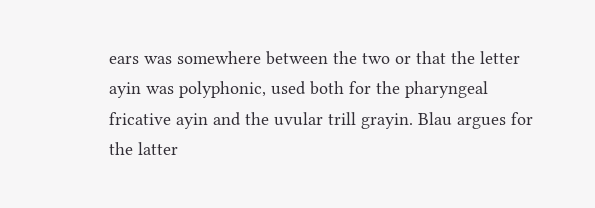ears was somewhere between the two or that the letter ayin was polyphonic, used both for the pharyngeal fricative ayin and the uvular trill grayin. Blau argues for the latter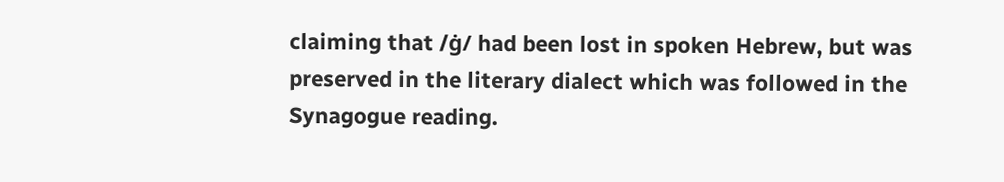claiming that /ġ/ had been lost in spoken Hebrew, but was preserved in the literary dialect which was followed in the Synagogue reading.